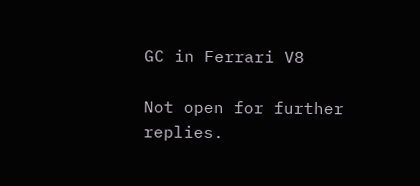GC in Ferrari V8

Not open for further replies.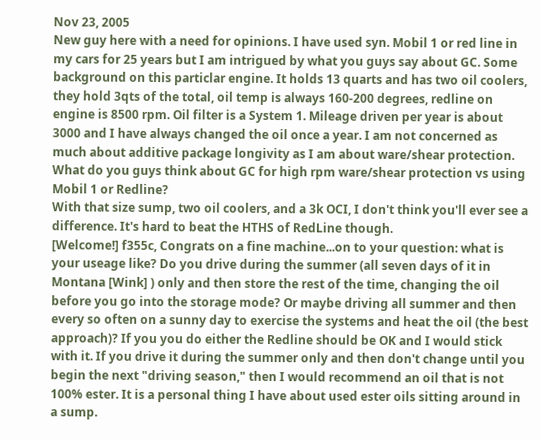Nov 23, 2005
New guy here with a need for opinions. I have used syn. Mobil 1 or red line in my cars for 25 years but I am intrigued by what you guys say about GC. Some background on this particlar engine. It holds 13 quarts and has two oil coolers, they hold 3qts of the total, oil temp is always 160-200 degrees, redline on engine is 8500 rpm. Oil filter is a System 1. Mileage driven per year is about 3000 and I have always changed the oil once a year. I am not concerned as much about additive package longivity as I am about ware/shear protection. What do you guys think about GC for high rpm ware/shear protection vs using Mobil 1 or Redline?
With that size sump, two oil coolers, and a 3k OCI, I don't think you'll ever see a difference. It's hard to beat the HTHS of RedLine though.
[Welcome!] f355c, Congrats on a fine machine...on to your question: what is your useage like? Do you drive during the summer (all seven days of it in Montana [Wink] ) only and then store the rest of the time, changing the oil before you go into the storage mode? Or maybe driving all summer and then every so often on a sunny day to exercise the systems and heat the oil (the best approach)? If you you do either the Redline should be OK and I would stick with it. If you drive it during the summer only and then don't change until you begin the next "driving season," then I would recommend an oil that is not 100% ester. It is a personal thing I have about used ester oils sitting around in a sump.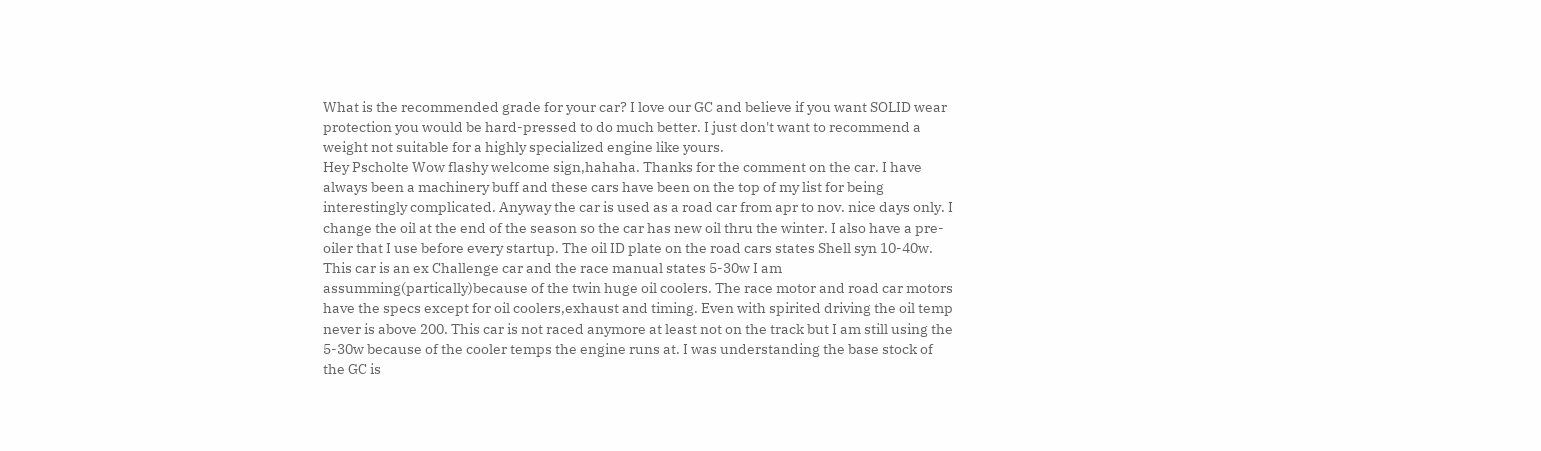What is the recommended grade for your car? I love our GC and believe if you want SOLID wear protection you would be hard-pressed to do much better. I just don't want to recommend a weight not suitable for a highly specialized engine like yours.
Hey Pscholte Wow flashy welcome sign,hahaha. Thanks for the comment on the car. I have always been a machinery buff and these cars have been on the top of my list for being interestingly complicated. Anyway the car is used as a road car from apr to nov. nice days only. I change the oil at the end of the season so the car has new oil thru the winter. I also have a pre-oiler that I use before every startup. The oil ID plate on the road cars states Shell syn 10-40w. This car is an ex Challenge car and the race manual states 5-30w I am assumming(partically)because of the twin huge oil coolers. The race motor and road car motors have the specs except for oil coolers,exhaust and timing. Even with spirited driving the oil temp never is above 200. This car is not raced anymore at least not on the track but I am still using the 5-30w because of the cooler temps the engine runs at. I was understanding the base stock of the GC is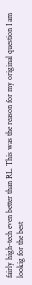fairly high-tech even better than RL. This was the reason for my original question I am lookig for the best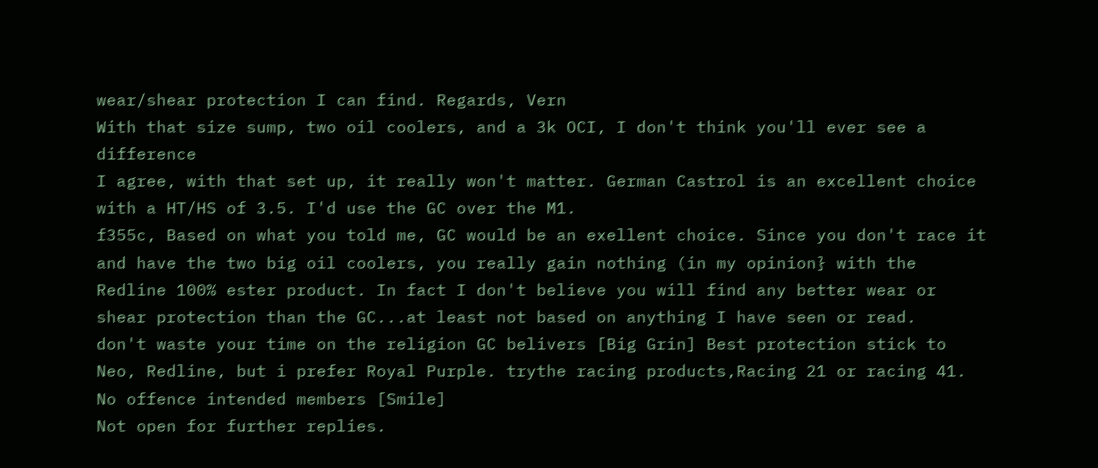wear/shear protection I can find. Regards, Vern
With that size sump, two oil coolers, and a 3k OCI, I don't think you'll ever see a difference
I agree, with that set up, it really won't matter. German Castrol is an excellent choice with a HT/HS of 3.5. I'd use the GC over the M1.
f355c, Based on what you told me, GC would be an exellent choice. Since you don't race it and have the two big oil coolers, you really gain nothing (in my opinion} with the Redline 100% ester product. In fact I don't believe you will find any better wear or shear protection than the GC...at least not based on anything I have seen or read.
don't waste your time on the religion GC belivers [Big Grin] Best protection stick to Neo, Redline, but i prefer Royal Purple. trythe racing products,Racing 21 or racing 41. No offence intended members [Smile]
Not open for further replies.